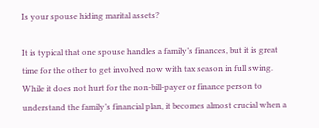Is your spouse hiding marital assets?

It is typical that one spouse handles a family’s finances, but it is great time for the other to get involved now with tax season in full swing. While it does not hurt for the non-bill-payer or finance person to understand the family’s financial plan, it becomes almost crucial when a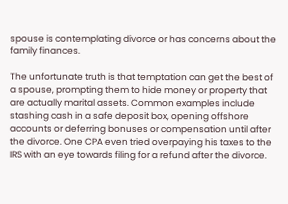spouse is contemplating divorce or has concerns about the family finances.

The unfortunate truth is that temptation can get the best of a spouse, prompting them to hide money or property that are actually marital assets. Common examples include stashing cash in a safe deposit box, opening offshore accounts or deferring bonuses or compensation until after the divorce. One CPA even tried overpaying his taxes to the IRS with an eye towards filing for a refund after the divorce.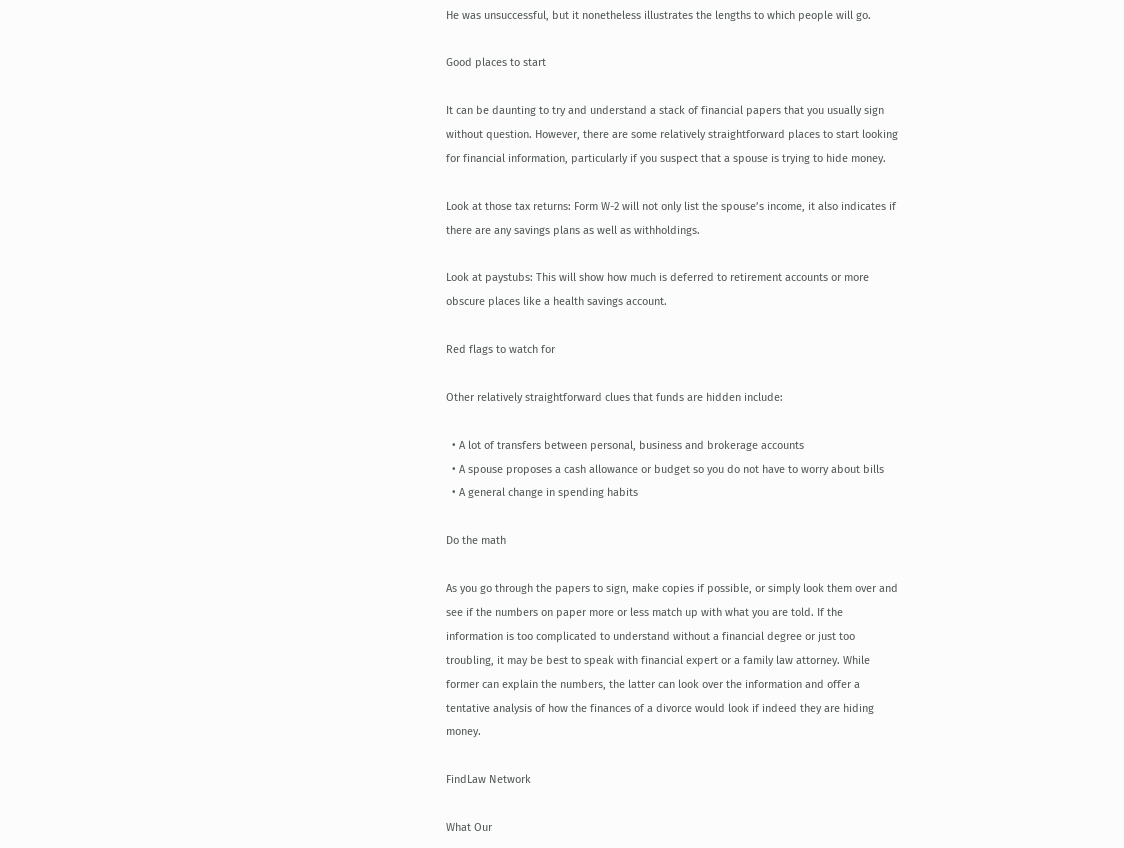He was unsuccessful, but it nonetheless illustrates the lengths to which people will go.

Good places to start

It can be daunting to try and understand a stack of financial papers that you usually sign without question. However, there are some relatively straightforward places to start looking for financial information, particularly if you suspect that a spouse is trying to hide money.

Look at those tax returns: Form W-2 will not only list the spouse’s income, it also indicates if there are any savings plans as well as withholdings.

Look at paystubs: This will show how much is deferred to retirement accounts or more obscure places like a health savings account.

Red flags to watch for

Other relatively straightforward clues that funds are hidden include:

  • A lot of transfers between personal, business and brokerage accounts
  • A spouse proposes a cash allowance or budget so you do not have to worry about bills
  • A general change in spending habits

Do the math

As you go through the papers to sign, make copies if possible, or simply look them over and see if the numbers on paper more or less match up with what you are told. If the information is too complicated to understand without a financial degree or just too troubling, it may be best to speak with financial expert or a family law attorney. While former can explain the numbers, the latter can look over the information and offer a tentative analysis of how the finances of a divorce would look if indeed they are hiding money.

FindLaw Network

What Our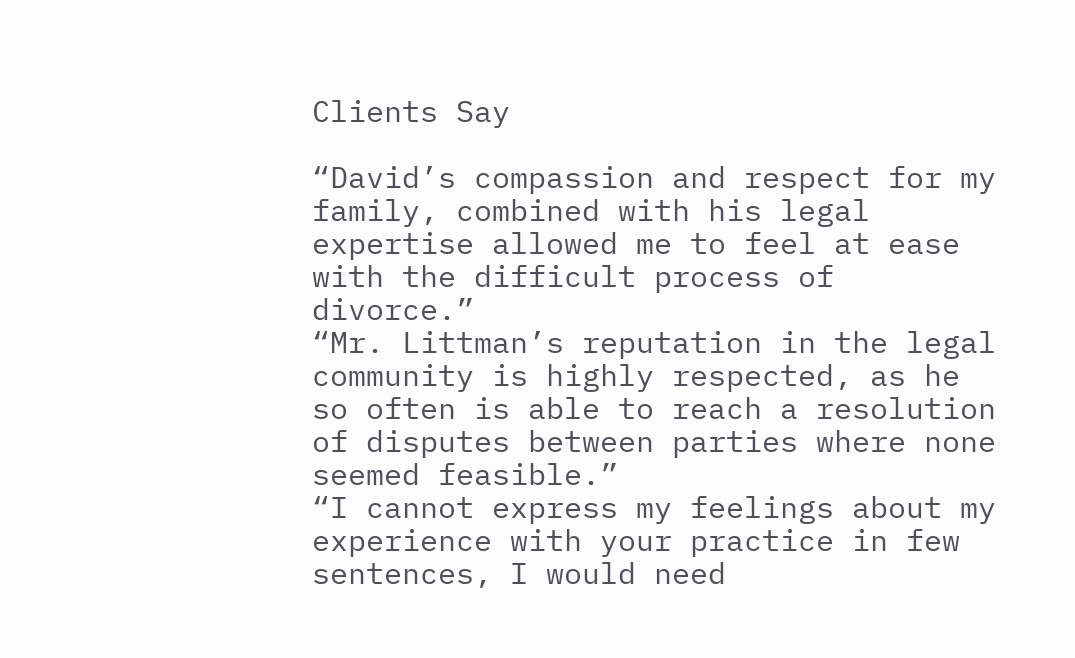Clients Say

“David’s compassion and respect for my family, combined with his legal expertise allowed me to feel at ease with the difficult process of divorce.”
“Mr. Littman’s reputation in the legal community is highly respected, as he so often is able to reach a resolution of disputes between parties where none seemed feasible.”
“I cannot express my feelings about my experience with your practice in few sentences, I would need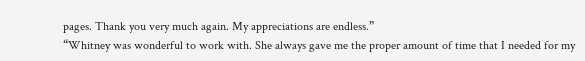pages. Thank you very much again. My appreciations are endless.”
“Whitney was wonderful to work with. She always gave me the proper amount of time that I needed for my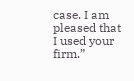case. I am pleased that I used your firm.”